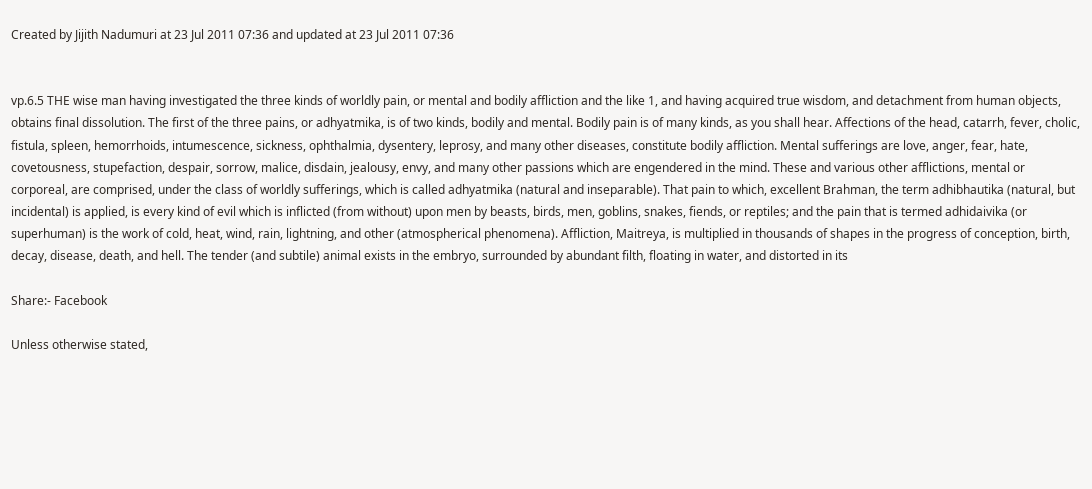Created by Jijith Nadumuri at 23 Jul 2011 07:36 and updated at 23 Jul 2011 07:36


vp.6.5 THE wise man having investigated the three kinds of worldly pain, or mental and bodily affliction and the like 1, and having acquired true wisdom, and detachment from human objects, obtains final dissolution. The first of the three pains, or adhyatmika, is of two kinds, bodily and mental. Bodily pain is of many kinds, as you shall hear. Affections of the head, catarrh, fever, cholic, fistula, spleen, hemorrhoids, intumescence, sickness, ophthalmia, dysentery, leprosy, and many other diseases, constitute bodily affliction. Mental sufferings are love, anger, fear, hate, covetousness, stupefaction, despair, sorrow, malice, disdain, jealousy, envy, and many other passions which are engendered in the mind. These and various other afflictions, mental or corporeal, are comprised, under the class of worldly sufferings, which is called adhyatmika (natural and inseparable). That pain to which, excellent Brahman, the term adhibhautika (natural, but incidental) is applied, is every kind of evil which is inflicted (from without) upon men by beasts, birds, men, goblins, snakes, fiends, or reptiles; and the pain that is termed adhidaivika (or superhuman) is the work of cold, heat, wind, rain, lightning, and other (atmospherical phenomena). Affliction, Maitreya, is multiplied in thousands of shapes in the progress of conception, birth, decay, disease, death, and hell. The tender (and subtile) animal exists in the embryo, surrounded by abundant filth, floating in water, and distorted in its

Share:- Facebook

Unless otherwise stated,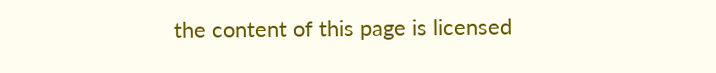the content of this page is licensed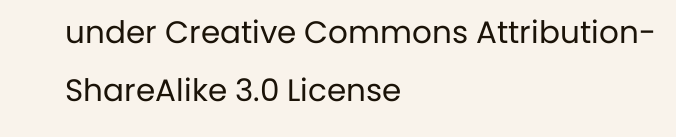under Creative Commons Attribution-ShareAlike 3.0 License